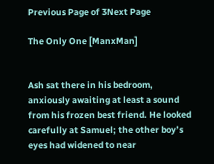Previous Page of 3Next Page

The Only One [ManxMan]


Ash sat there in his bedroom, anxiously awaiting at least a sound from his frozen best friend. He looked carefully at Samuel; the other boy’s eyes had widened to near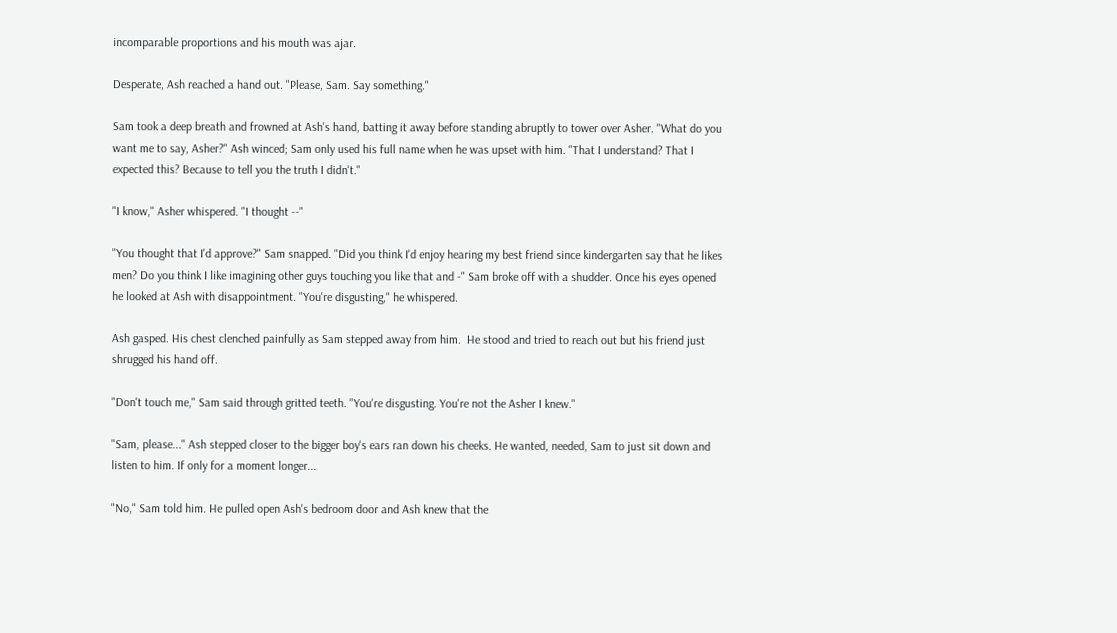incomparable proportions and his mouth was ajar.

Desperate, Ash reached a hand out. "Please, Sam. Say something."

Sam took a deep breath and frowned at Ash's hand, batting it away before standing abruptly to tower over Asher. "What do you want me to say, Asher?" Ash winced; Sam only used his full name when he was upset with him. "That I understand? That I expected this? Because to tell you the truth I didn't."

"I know," Asher whispered. "I thought --"

"You thought that I'd approve?" Sam snapped. "Did you think I'd enjoy hearing my best friend since kindergarten say that he likes men? Do you think I like imagining other guys touching you like that and -" Sam broke off with a shudder. Once his eyes opened he looked at Ash with disappointment. "You're disgusting," he whispered.

Ash gasped. His chest clenched painfully as Sam stepped away from him.  He stood and tried to reach out but his friend just shrugged his hand off.

"Don't touch me," Sam said through gritted teeth. "You're disgusting. You're not the Asher I knew."

"Sam, please..." Ash stepped closer to the bigger boy's ears ran down his cheeks. He wanted, needed, Sam to just sit down and listen to him. If only for a moment longer...

"No," Sam told him. He pulled open Ash's bedroom door and Ash knew that the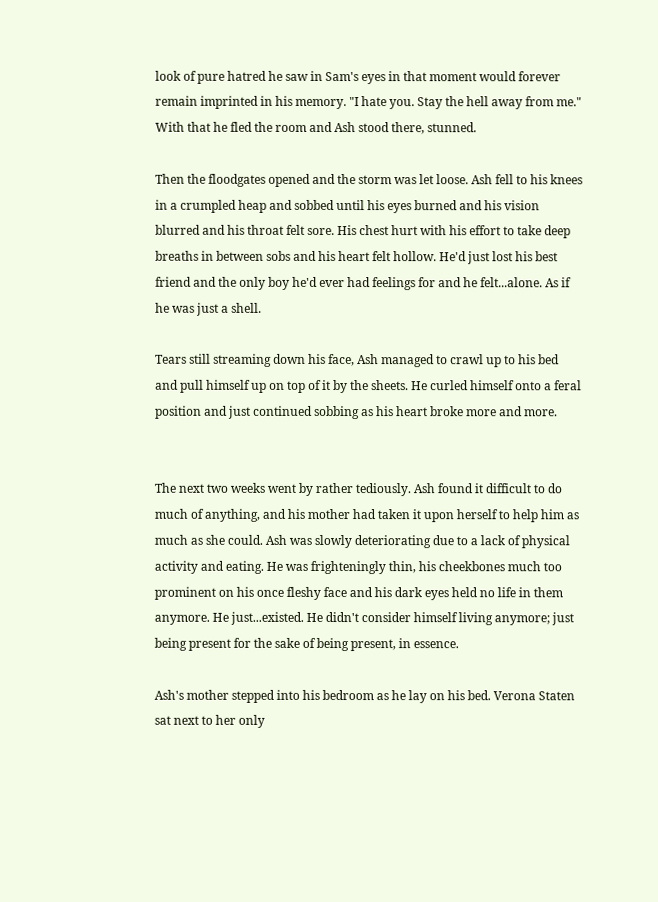look of pure hatred he saw in Sam's eyes in that moment would forever remain imprinted in his memory. "I hate you. Stay the hell away from me." With that he fled the room and Ash stood there, stunned.

Then the floodgates opened and the storm was let loose. Ash fell to his knees in a crumpled heap and sobbed until his eyes burned and his vision blurred and his throat felt sore. His chest hurt with his effort to take deep breaths in between sobs and his heart felt hollow. He'd just lost his best friend and the only boy he'd ever had feelings for and he felt...alone. As if he was just a shell.

Tears still streaming down his face, Ash managed to crawl up to his bed and pull himself up on top of it by the sheets. He curled himself onto a feral position and just continued sobbing as his heart broke more and more.


The next two weeks went by rather tediously. Ash found it difficult to do much of anything, and his mother had taken it upon herself to help him as much as she could. Ash was slowly deteriorating due to a lack of physical activity and eating. He was frighteningly thin, his cheekbones much too prominent on his once fleshy face and his dark eyes held no life in them anymore. He just...existed. He didn't consider himself living anymore; just being present for the sake of being present, in essence.

Ash's mother stepped into his bedroom as he lay on his bed. Verona Staten sat next to her only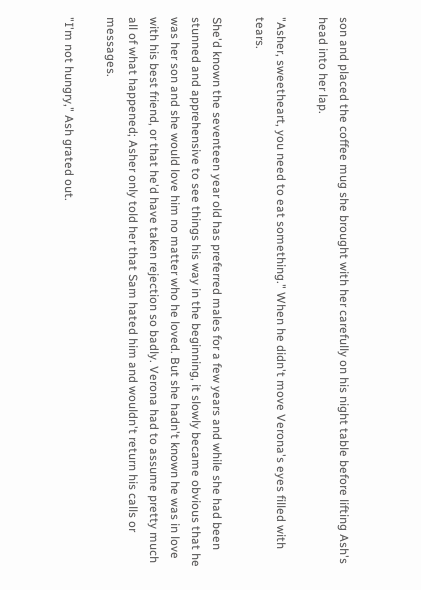son and placed the coffee mug she brought with her carefully on his night table before lifting Ash's head into her lap.

"Asher, sweetheart, you need to eat something." When he didn't move Verona's eyes filled with tears.

She'd known the seventeen year old has preferred males for a few years and while she had been stunned and apprehensive to see things his way in the beginning, it slowly became obvious that he was her son and she would love him no matter who he loved. But she hadn't known he was in love with his best friend, or that he'd have taken rejection so badly. Verona had to assume pretty much all of what happened; Asher only told her that Sam hated him and wouldn't return his calls or messages.

"I'm not hungry," Ash grated out.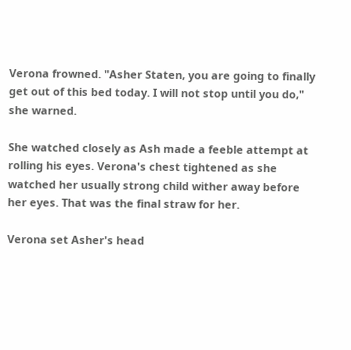Verona frowned. "Asher Staten, you are going to finally get out of this bed today. I will not stop until you do," she warned.

She watched closely as Ash made a feeble attempt at rolling his eyes. Verona's chest tightened as she watched her usually strong child wither away before her eyes. That was the final straw for her.

Verona set Asher's head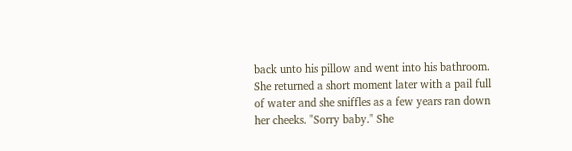back unto his pillow and went into his bathroom. She returned a short moment later with a pail full of water and she sniffles as a few years ran down her cheeks. "Sorry baby." She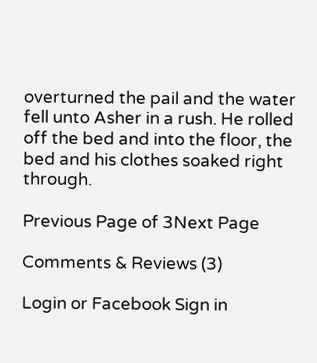overturned the pail and the water fell unto Asher in a rush. He rolled off the bed and into the floor, the bed and his clothes soaked right through.

Previous Page of 3Next Page

Comments & Reviews (3)

Login or Facebook Sign in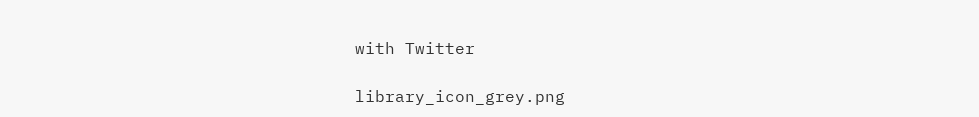with Twitter

library_icon_grey.png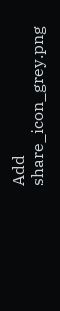Add share_icon_grey.png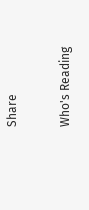Share

Who's Reading